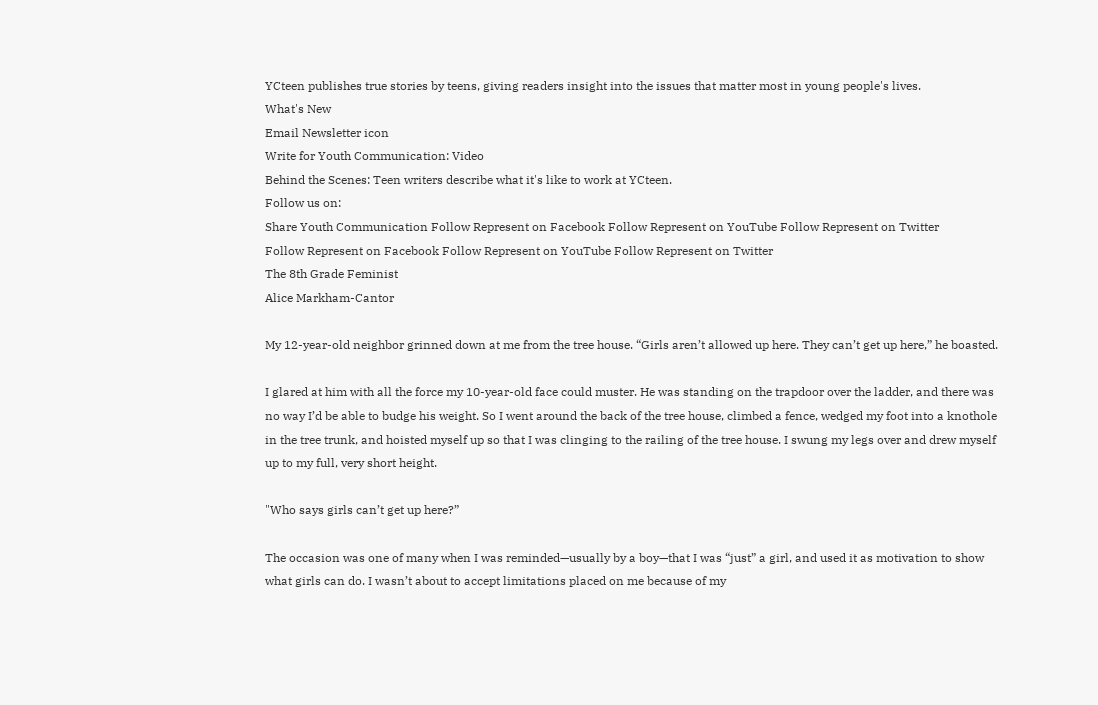YCteen publishes true stories by teens, giving readers insight into the issues that matter most in young people's lives.
What's New
Email Newsletter icon
Write for Youth Communication: Video
Behind the Scenes: Teen writers describe what it's like to work at YCteen.
Follow us on:
Share Youth Communication Follow Represent on Facebook Follow Represent on YouTube Follow Represent on Twitter
Follow Represent on Facebook Follow Represent on YouTube Follow Represent on Twitter
The 8th Grade Feminist
Alice Markham-Cantor

My 12-year-old neighbor grinned down at me from the tree house. “Girls aren’t allowed up here. They can’t get up here,” he boasted.

I glared at him with all the force my 10-year-old face could muster. He was standing on the trapdoor over the ladder, and there was no way I’d be able to budge his weight. So I went around the back of the tree house, climbed a fence, wedged my foot into a knothole in the tree trunk, and hoisted myself up so that I was clinging to the railing of the tree house. I swung my legs over and drew myself up to my full, very short height.

"Who says girls can’t get up here?”

The occasion was one of many when I was reminded—usually by a boy—that I was “just” a girl, and used it as motivation to show what girls can do. I wasn’t about to accept limitations placed on me because of my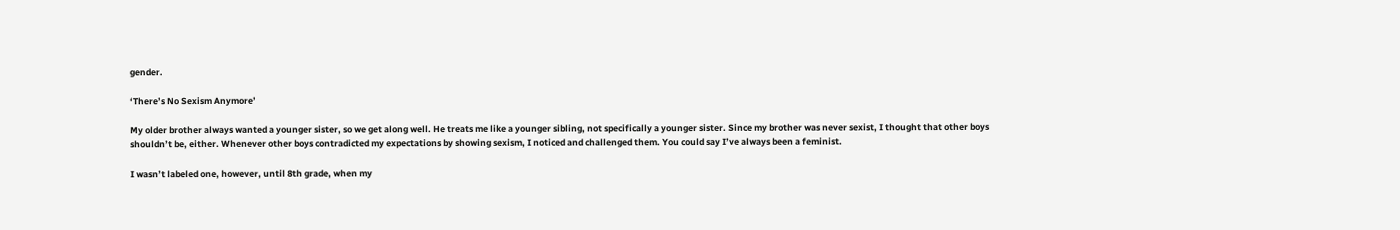gender.

‘There’s No Sexism Anymore’

My older brother always wanted a younger sister, so we get along well. He treats me like a younger sibling, not specifically a younger sister. Since my brother was never sexist, I thought that other boys shouldn’t be, either. Whenever other boys contradicted my expectations by showing sexism, I noticed and challenged them. You could say I’ve always been a feminist.

I wasn’t labeled one, however, until 8th grade, when my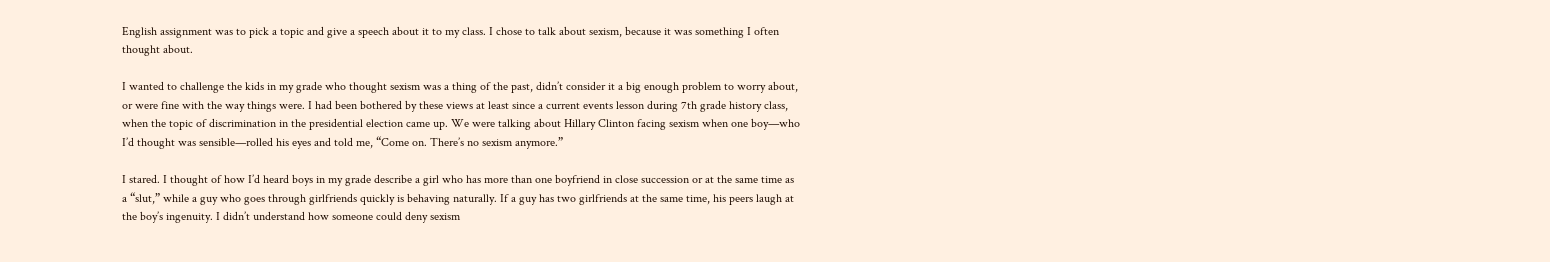English assignment was to pick a topic and give a speech about it to my class. I chose to talk about sexism, because it was something I often thought about.

I wanted to challenge the kids in my grade who thought sexism was a thing of the past, didn’t consider it a big enough problem to worry about, or were fine with the way things were. I had been bothered by these views at least since a current events lesson during 7th grade history class, when the topic of discrimination in the presidential election came up. We were talking about Hillary Clinton facing sexism when one boy—who I’d thought was sensible—rolled his eyes and told me, “Come on. There’s no sexism anymore.”

I stared. I thought of how I’d heard boys in my grade describe a girl who has more than one boyfriend in close succession or at the same time as a “slut,” while a guy who goes through girlfriends quickly is behaving naturally. If a guy has two girlfriends at the same time, his peers laugh at the boy’s ingenuity. I didn’t understand how someone could deny sexism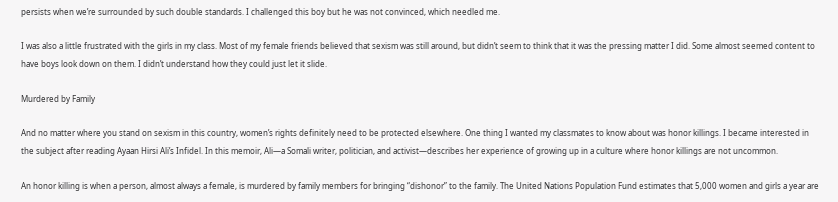persists when we’re surrounded by such double standards. I challenged this boy but he was not convinced, which needled me.

I was also a little frustrated with the girls in my class. Most of my female friends believed that sexism was still around, but didn’t seem to think that it was the pressing matter I did. Some almost seemed content to have boys look down on them. I didn’t understand how they could just let it slide.

Murdered by Family

And no matter where you stand on sexism in this country, women’s rights definitely need to be protected elsewhere. One thing I wanted my classmates to know about was honor killings. I became interested in the subject after reading Ayaan Hirsi Ali’s Infidel. In this memoir, Ali—a Somali writer, politician, and activist—describes her experience of growing up in a culture where honor killings are not uncommon.

An honor killing is when a person, almost always a female, is murdered by family members for bringing “dishonor” to the family. The United Nations Population Fund estimates that 5,000 women and girls a year are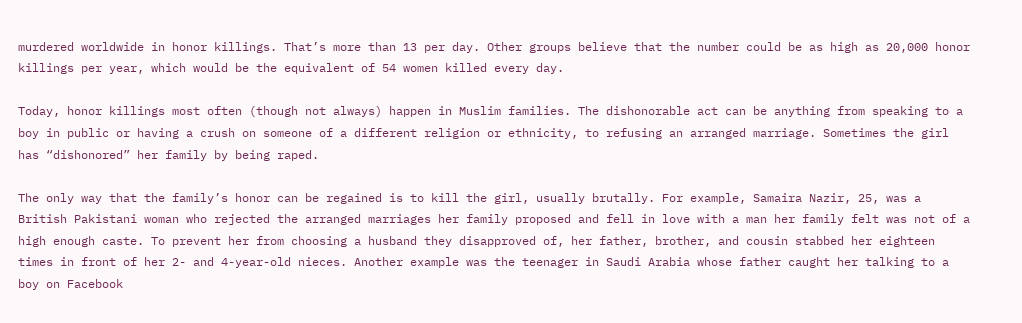murdered worldwide in honor killings. That’s more than 13 per day. Other groups believe that the number could be as high as 20,000 honor killings per year, which would be the equivalent of 54 women killed every day.

Today, honor killings most often (though not always) happen in Muslim families. The dishonorable act can be anything from speaking to a boy in public or having a crush on someone of a different religion or ethnicity, to refusing an arranged marriage. Sometimes the girl has “dishonored” her family by being raped.

The only way that the family’s honor can be regained is to kill the girl, usually brutally. For example, Samaira Nazir, 25, was a British Pakistani woman who rejected the arranged marriages her family proposed and fell in love with a man her family felt was not of a high enough caste. To prevent her from choosing a husband they disapproved of, her father, brother, and cousin stabbed her eighteen times in front of her 2- and 4-year-old nieces. Another example was the teenager in Saudi Arabia whose father caught her talking to a boy on Facebook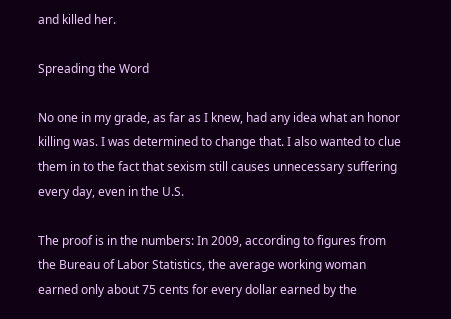and killed her.

Spreading the Word

No one in my grade, as far as I knew, had any idea what an honor killing was. I was determined to change that. I also wanted to clue them in to the fact that sexism still causes unnecessary suffering every day, even in the U.S.

The proof is in the numbers: In 2009, according to figures from the Bureau of Labor Statistics, the average working woman earned only about 75 cents for every dollar earned by the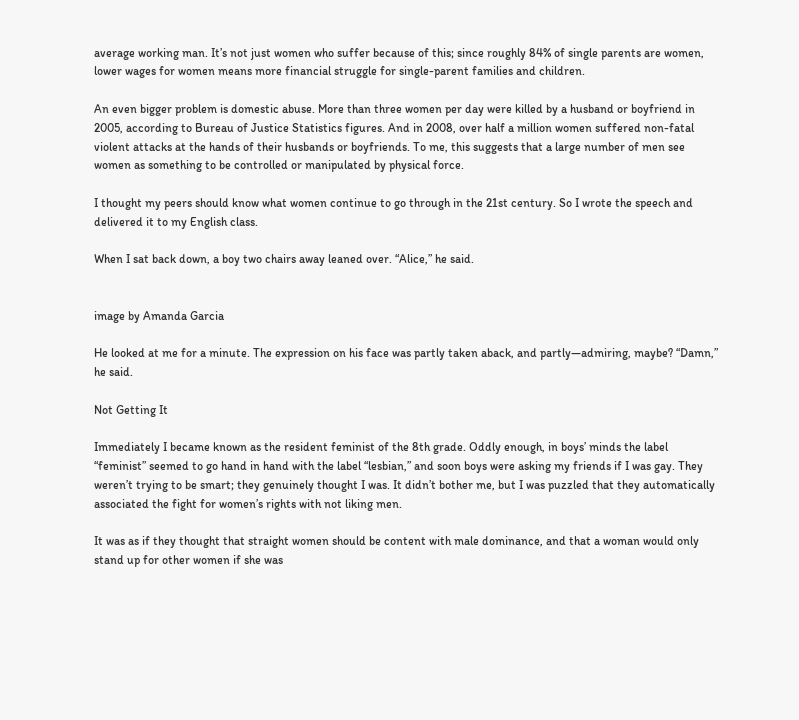average working man. It’s not just women who suffer because of this; since roughly 84% of single parents are women, lower wages for women means more financial struggle for single-parent families and children.

An even bigger problem is domestic abuse. More than three women per day were killed by a husband or boyfriend in 2005, according to Bureau of Justice Statistics figures. And in 2008, over half a million women suffered non-fatal violent attacks at the hands of their husbands or boyfriends. To me, this suggests that a large number of men see women as something to be controlled or manipulated by physical force.

I thought my peers should know what women continue to go through in the 21st century. So I wrote the speech and delivered it to my English class.

When I sat back down, a boy two chairs away leaned over. “Alice,” he said.


image by Amanda Garcia

He looked at me for a minute. The expression on his face was partly taken aback, and partly—admiring, maybe? “Damn,” he said.

Not Getting It

Immediately I became known as the resident feminist of the 8th grade. Oddly enough, in boys’ minds the label “feminist” seemed to go hand in hand with the label “lesbian,” and soon boys were asking my friends if I was gay. They weren’t trying to be smart; they genuinely thought I was. It didn’t bother me, but I was puzzled that they automatically associated the fight for women’s rights with not liking men.

It was as if they thought that straight women should be content with male dominance, and that a woman would only stand up for other women if she was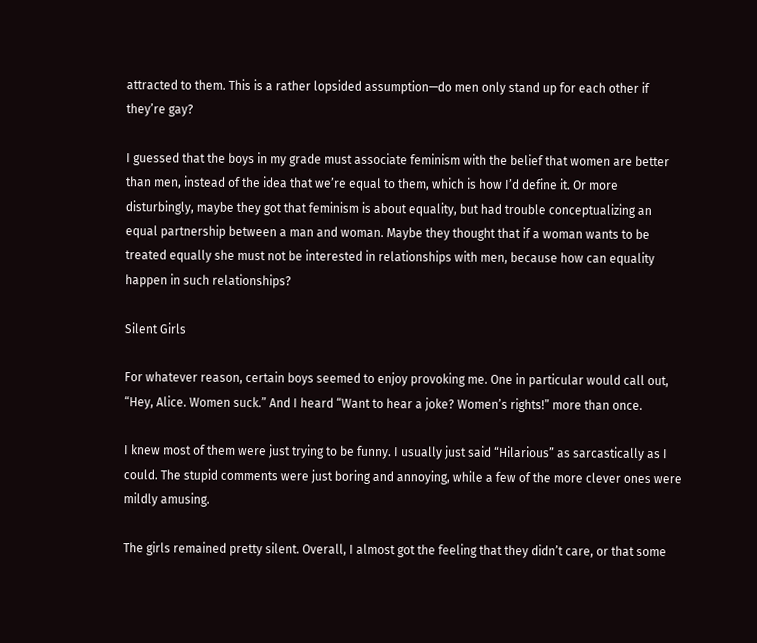attracted to them. This is a rather lopsided assumption—do men only stand up for each other if they’re gay?

I guessed that the boys in my grade must associate feminism with the belief that women are better than men, instead of the idea that we’re equal to them, which is how I’d define it. Or more disturbingly, maybe they got that feminism is about equality, but had trouble conceptualizing an equal partnership between a man and woman. Maybe they thought that if a woman wants to be treated equally she must not be interested in relationships with men, because how can equality happen in such relationships?

Silent Girls

For whatever reason, certain boys seemed to enjoy provoking me. One in particular would call out, “Hey, Alice. Women suck.” And I heard “Want to hear a joke? Women’s rights!” more than once.

I knew most of them were just trying to be funny. I usually just said “Hilarious” as sarcastically as I could. The stupid comments were just boring and annoying, while a few of the more clever ones were mildly amusing.

The girls remained pretty silent. Overall, I almost got the feeling that they didn’t care, or that some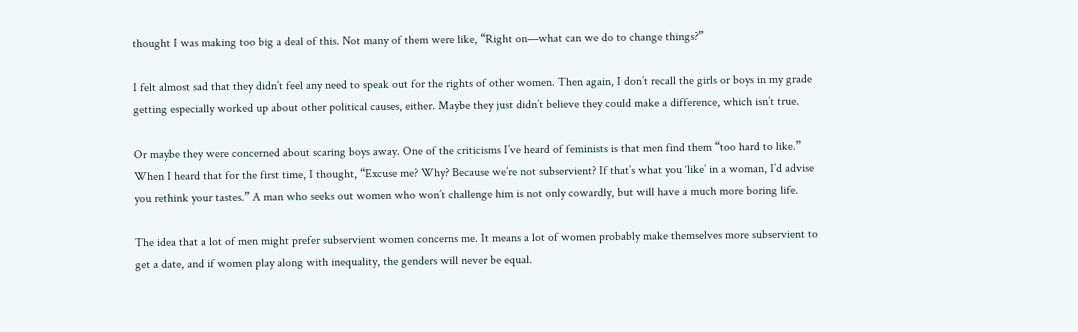thought I was making too big a deal of this. Not many of them were like, “Right on—what can we do to change things?”

I felt almost sad that they didn’t feel any need to speak out for the rights of other women. Then again, I don’t recall the girls or boys in my grade getting especially worked up about other political causes, either. Maybe they just didn’t believe they could make a difference, which isn’t true.

Or maybe they were concerned about scaring boys away. One of the criticisms I’ve heard of feminists is that men find them “too hard to like.” When I heard that for the first time, I thought, “Excuse me? Why? Because we’re not subservient? If that’s what you ‘like’ in a woman, I’d advise you rethink your tastes.” A man who seeks out women who won’t challenge him is not only cowardly, but will have a much more boring life.

The idea that a lot of men might prefer subservient women concerns me. It means a lot of women probably make themselves more subservient to get a date, and if women play along with inequality, the genders will never be equal.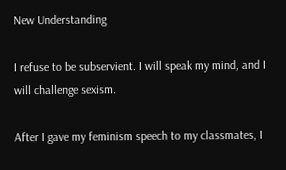New Understanding

I refuse to be subservient. I will speak my mind, and I will challenge sexism.

After I gave my feminism speech to my classmates, I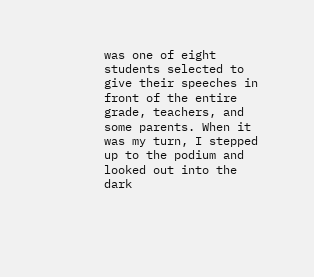was one of eight students selected to give their speeches in front of the entire grade, teachers, and some parents. When it was my turn, I stepped up to the podium and looked out into the dark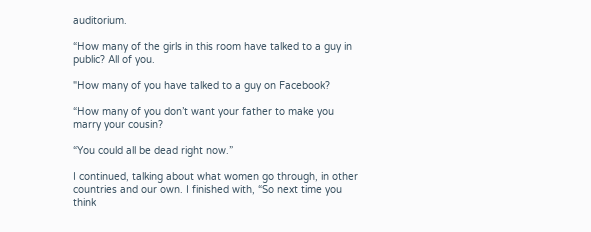auditorium.

“How many of the girls in this room have talked to a guy in public? All of you.

"How many of you have talked to a guy on Facebook?

“How many of you don’t want your father to make you marry your cousin?

“You could all be dead right now.”

I continued, talking about what women go through, in other countries and our own. I finished with, “So next time you think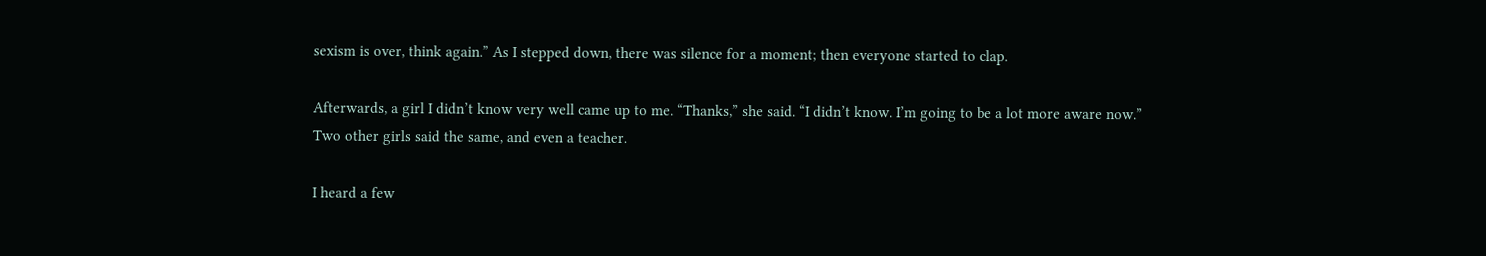sexism is over, think again.” As I stepped down, there was silence for a moment; then everyone started to clap.

Afterwards, a girl I didn’t know very well came up to me. “Thanks,” she said. “I didn’t know. I’m going to be a lot more aware now.” Two other girls said the same, and even a teacher.

I heard a few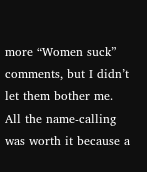more “Women suck” comments, but I didn’t let them bother me. All the name-calling was worth it because a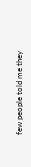few people told me they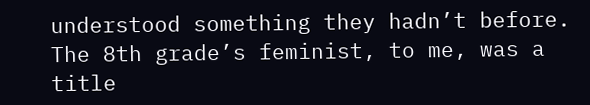understood something they hadn’t before. The 8th grade’s feminist, to me, was a title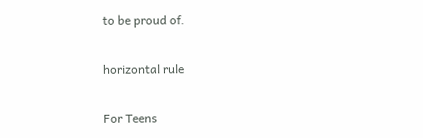to be proud of.

horizontal rule

For Teens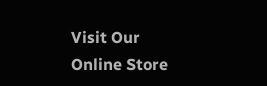Visit Our Online Store